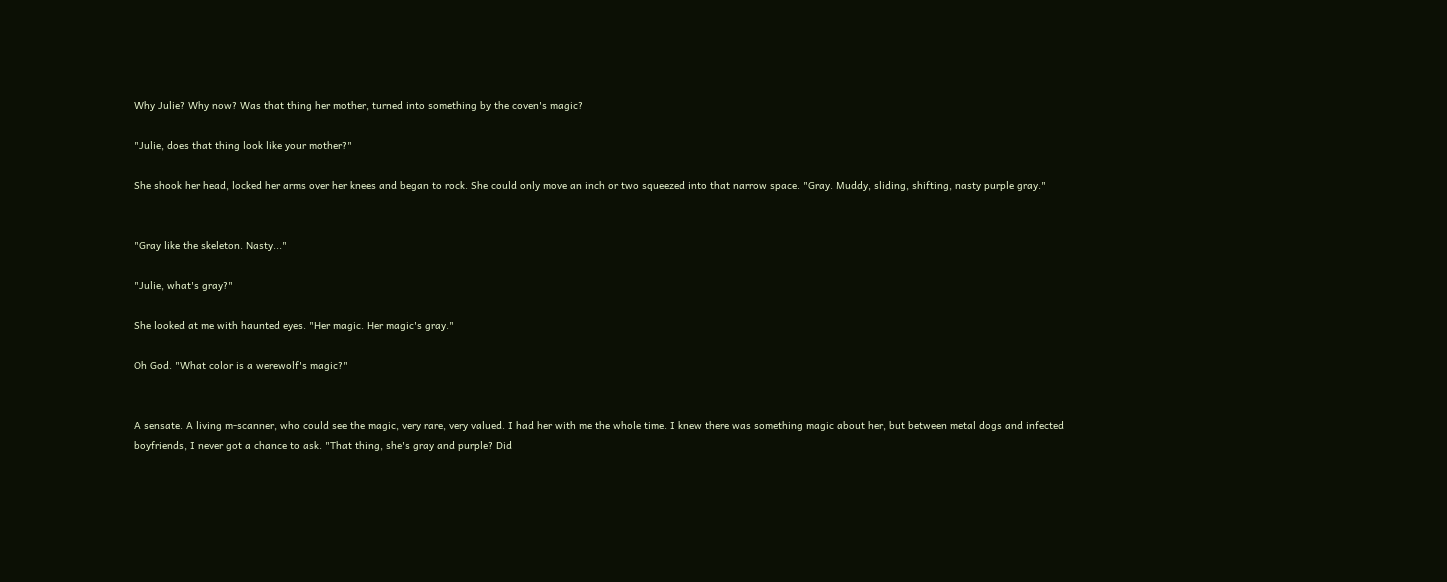Why Julie? Why now? Was that thing her mother, turned into something by the coven's magic?

"Julie, does that thing look like your mother?"

She shook her head, locked her arms over her knees and began to rock. She could only move an inch or two squeezed into that narrow space. "Gray. Muddy, sliding, shifting, nasty purple gray."


"Gray like the skeleton. Nasty..."

"Julie, what's gray?"

She looked at me with haunted eyes. "Her magic. Her magic's gray."

Oh God. "What color is a werewolf's magic?"


A sensate. A living m-scanner, who could see the magic, very rare, very valued. I had her with me the whole time. I knew there was something magic about her, but between metal dogs and infected boyfriends, I never got a chance to ask. "That thing, she's gray and purple? Did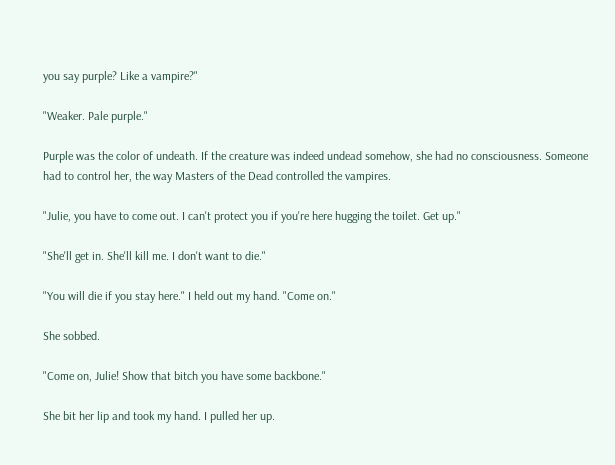you say purple? Like a vampire?"

"Weaker. Pale purple."

Purple was the color of undeath. If the creature was indeed undead somehow, she had no consciousness. Someone had to control her, the way Masters of the Dead controlled the vampires.

"Julie, you have to come out. I can't protect you if you're here hugging the toilet. Get up."

"She'll get in. She'll kill me. I don't want to die."

"You will die if you stay here." I held out my hand. "Come on."

She sobbed.

"Come on, Julie! Show that bitch you have some backbone."

She bit her lip and took my hand. I pulled her up.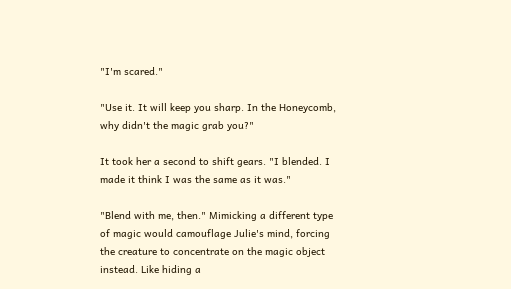"I'm scared."

"Use it. It will keep you sharp. In the Honeycomb, why didn't the magic grab you?"

It took her a second to shift gears. "I blended. I made it think I was the same as it was."

"Blend with me, then." Mimicking a different type of magic would camouflage Julie's mind, forcing the creature to concentrate on the magic object instead. Like hiding a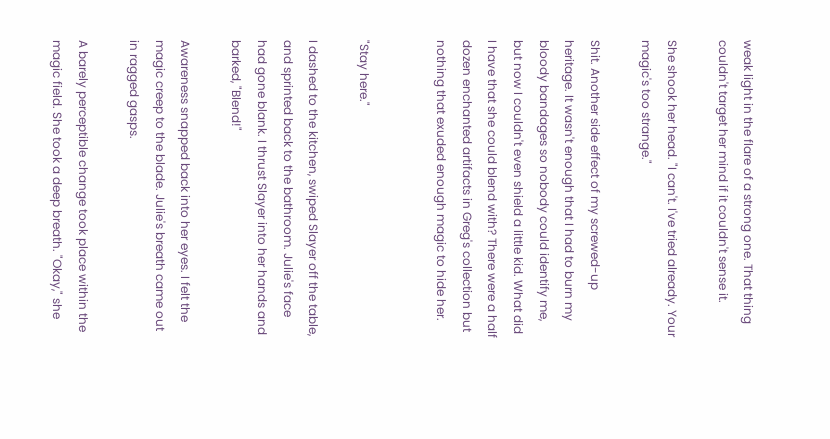weak light in the flare of a strong one. That thing couldn't target her mind if it couldn't sense it.

She shook her head. "I can't. I've tried already. Your magic's too strange."

Shit. Another side effect of my screwed-up heritage. It wasn't enough that I had to burn my bloody bandages so nobody could identify me, but now I couldn't even shield a little kid. What did I have that she could blend with? There were a half dozen enchanted artifacts in Greg's collection but nothing that exuded enough magic to hide her.


"Stay here."

I dashed to the kitchen, swiped Slayer off the table, and sprinted back to the bathroom. Julie's face had gone blank. I thrust Slayer into her hands and barked, "Blend!"

Awareness snapped back into her eyes. I felt the magic creep to the blade. Julie's breath came out in ragged gasps.

A barely perceptible change took place within the magic field. She took a deep breath. "Okay," she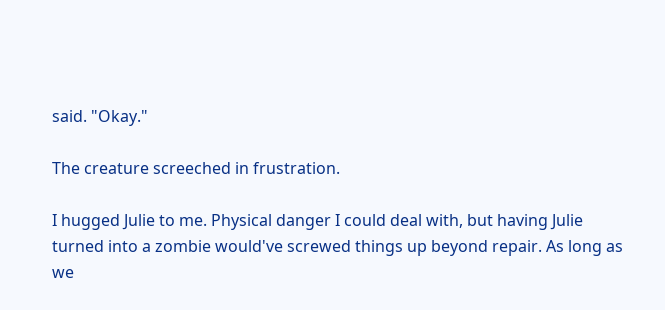said. "Okay."

The creature screeched in frustration.

I hugged Julie to me. Physical danger I could deal with, but having Julie turned into a zombie would've screwed things up beyond repair. As long as we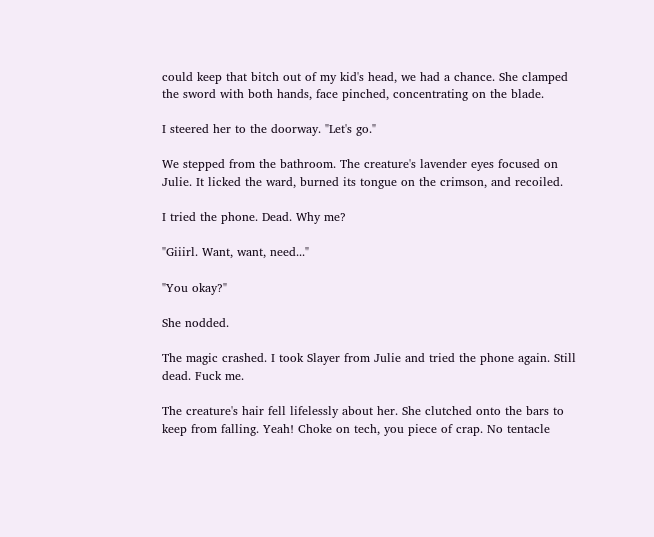could keep that bitch out of my kid's head, we had a chance. She clamped the sword with both hands, face pinched, concentrating on the blade.

I steered her to the doorway. "Let's go."

We stepped from the bathroom. The creature's lavender eyes focused on Julie. It licked the ward, burned its tongue on the crimson, and recoiled.

I tried the phone. Dead. Why me?

"Giiirl. Want, want, need..."

"You okay?"

She nodded.

The magic crashed. I took Slayer from Julie and tried the phone again. Still dead. Fuck me.

The creature's hair fell lifelessly about her. She clutched onto the bars to keep from falling. Yeah! Choke on tech, you piece of crap. No tentacle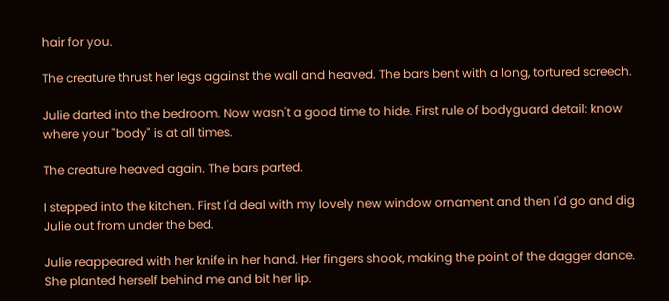hair for you.

The creature thrust her legs against the wall and heaved. The bars bent with a long, tortured screech.

Julie darted into the bedroom. Now wasn't a good time to hide. First rule of bodyguard detail: know where your "body" is at all times.

The creature heaved again. The bars parted.

I stepped into the kitchen. First I'd deal with my lovely new window ornament and then I'd go and dig Julie out from under the bed.

Julie reappeared with her knife in her hand. Her fingers shook, making the point of the dagger dance. She planted herself behind me and bit her lip.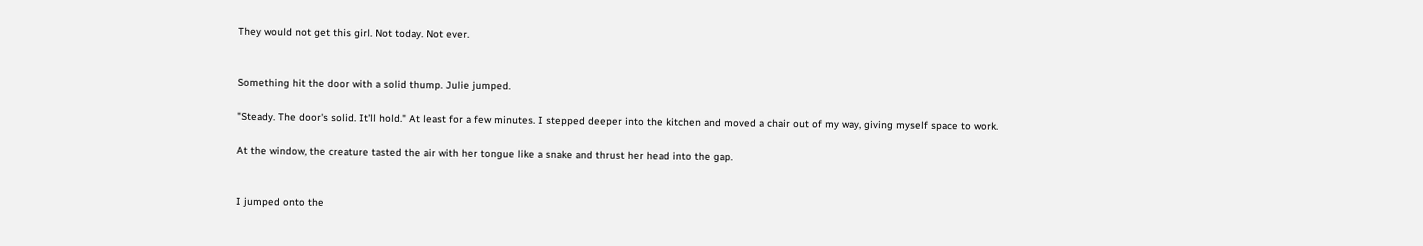They would not get this girl. Not today. Not ever.


Something hit the door with a solid thump. Julie jumped.

"Steady. The door's solid. It'll hold." At least for a few minutes. I stepped deeper into the kitchen and moved a chair out of my way, giving myself space to work.

At the window, the creature tasted the air with her tongue like a snake and thrust her head into the gap.


I jumped onto the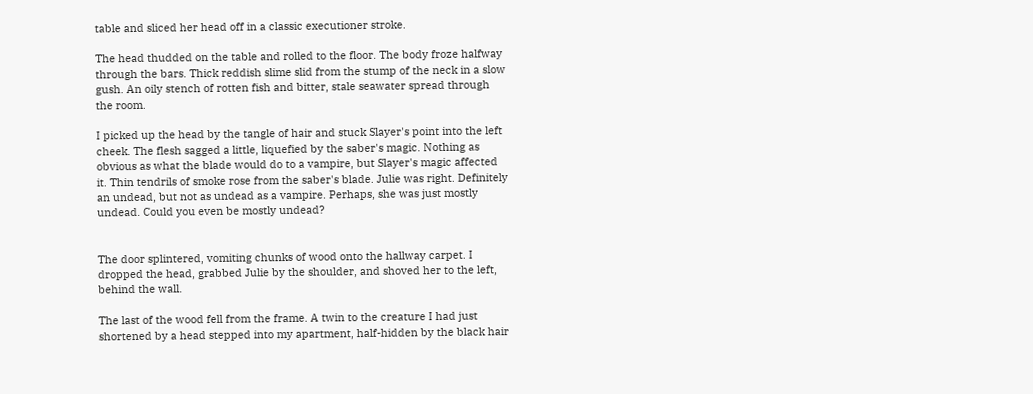table and sliced her head off in a classic executioner stroke.

The head thudded on the table and rolled to the floor. The body froze halfway through the bars. Thick reddish slime slid from the stump of the neck in a slow gush. An oily stench of rotten fish and bitter, stale seawater spread through the room.

I picked up the head by the tangle of hair and stuck Slayer's point into the left cheek. The flesh sagged a little, liquefied by the saber's magic. Nothing as obvious as what the blade would do to a vampire, but Slayer's magic affected it. Thin tendrils of smoke rose from the saber's blade. Julie was right. Definitely an undead, but not as undead as a vampire. Perhaps, she was just mostly undead. Could you even be mostly undead?


The door splintered, vomiting chunks of wood onto the hallway carpet. I dropped the head, grabbed Julie by the shoulder, and shoved her to the left, behind the wall.

The last of the wood fell from the frame. A twin to the creature I had just shortened by a head stepped into my apartment, half-hidden by the black hair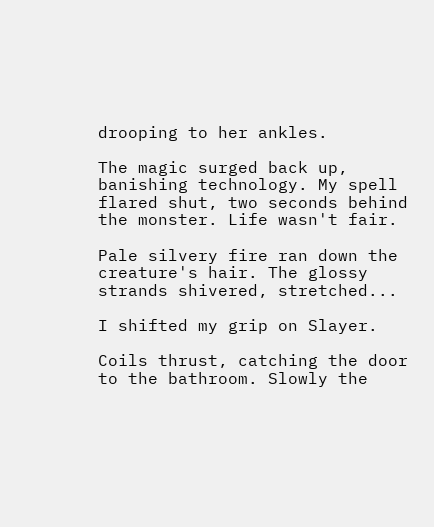drooping to her ankles.

The magic surged back up, banishing technology. My spell flared shut, two seconds behind the monster. Life wasn't fair.

Pale silvery fire ran down the creature's hair. The glossy strands shivered, stretched...

I shifted my grip on Slayer.

Coils thrust, catching the door to the bathroom. Slowly the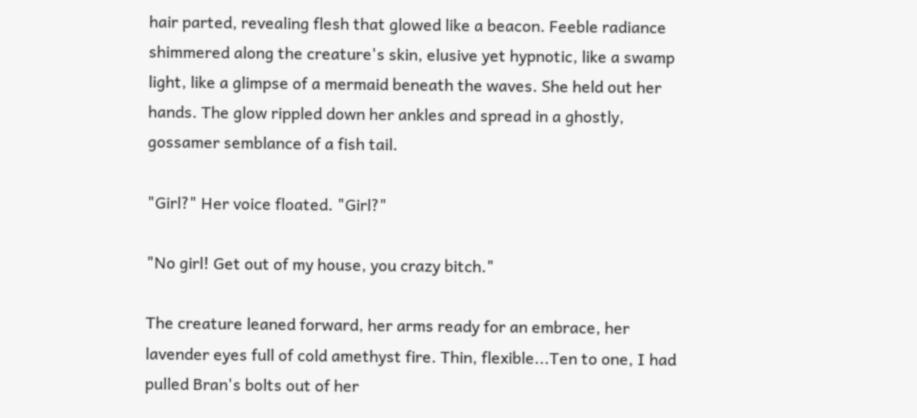hair parted, revealing flesh that glowed like a beacon. Feeble radiance shimmered along the creature's skin, elusive yet hypnotic, like a swamp light, like a glimpse of a mermaid beneath the waves. She held out her hands. The glow rippled down her ankles and spread in a ghostly, gossamer semblance of a fish tail.

"Girl?" Her voice floated. "Girl?"

"No girl! Get out of my house, you crazy bitch."

The creature leaned forward, her arms ready for an embrace, her lavender eyes full of cold amethyst fire. Thin, flexible...Ten to one, I had pulled Bran's bolts out of her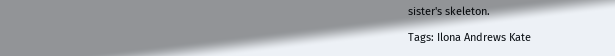sister's skeleton.

Tags: Ilona Andrews Kate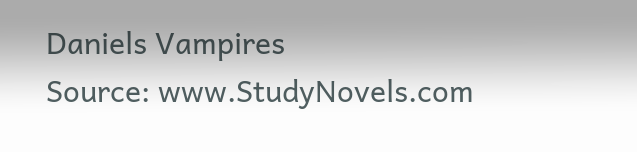Daniels Vampires
Source: www.StudyNovels.com